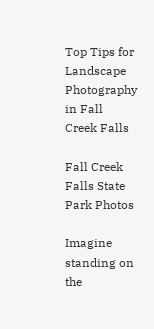Top Tips for Landscape Photography in Fall Creek Falls

Fall Creek Falls State Park Photos

Imagine standing on the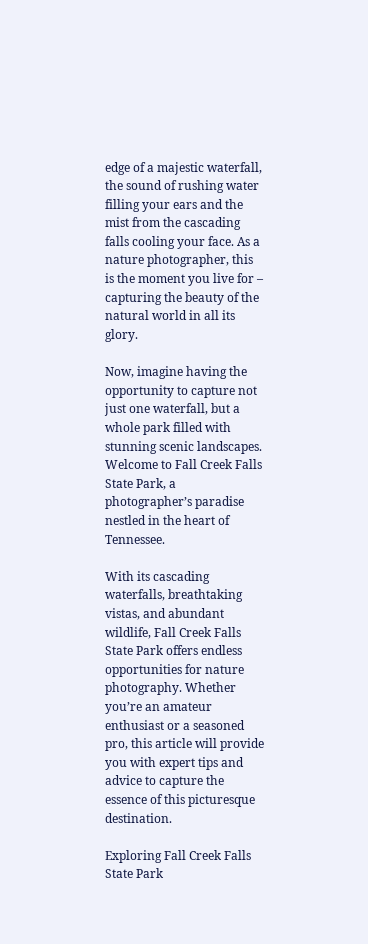edge of a majestic waterfall, the sound of rushing water filling your ears and the mist from the cascading falls cooling your face. As a nature photographer, this is the moment you live for – capturing the beauty of the natural world in all its glory.

Now, imagine having the opportunity to capture not just one waterfall, but a whole park filled with stunning scenic landscapes. Welcome to Fall Creek Falls State Park, a photographer’s paradise nestled in the heart of Tennessee.

With its cascading waterfalls, breathtaking vistas, and abundant wildlife, Fall Creek Falls State Park offers endless opportunities for nature photography. Whether you’re an amateur enthusiast or a seasoned pro, this article will provide you with expert tips and advice to capture the essence of this picturesque destination.

Exploring Fall Creek Falls State Park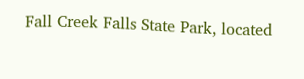Fall Creek Falls State Park, located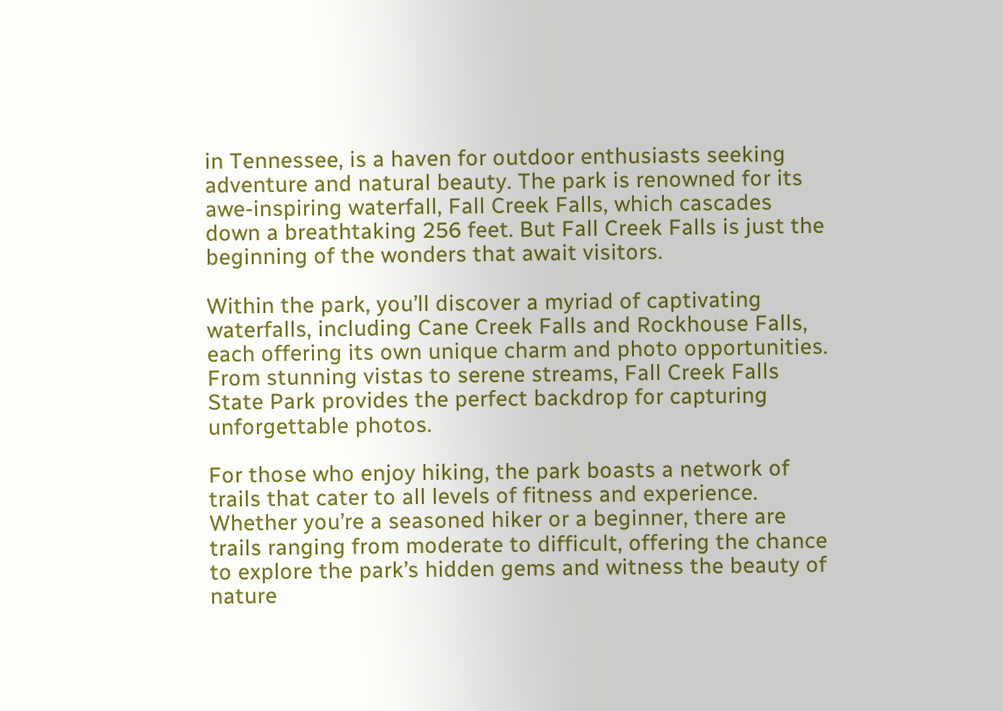in Tennessee, is a haven for outdoor enthusiasts seeking adventure and natural beauty. The park is renowned for its awe-inspiring waterfall, Fall Creek Falls, which cascades down a breathtaking 256 feet. But Fall Creek Falls is just the beginning of the wonders that await visitors.

Within the park, you’ll discover a myriad of captivating waterfalls, including Cane Creek Falls and Rockhouse Falls, each offering its own unique charm and photo opportunities. From stunning vistas to serene streams, Fall Creek Falls State Park provides the perfect backdrop for capturing unforgettable photos.

For those who enjoy hiking, the park boasts a network of trails that cater to all levels of fitness and experience. Whether you’re a seasoned hiker or a beginner, there are trails ranging from moderate to difficult, offering the chance to explore the park’s hidden gems and witness the beauty of nature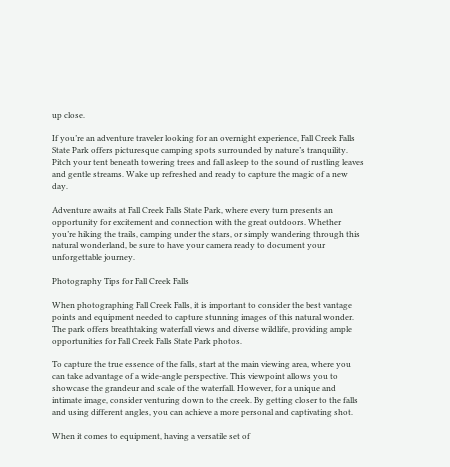up close.

If you’re an adventure traveler looking for an overnight experience, Fall Creek Falls State Park offers picturesque camping spots surrounded by nature’s tranquility. Pitch your tent beneath towering trees and fall asleep to the sound of rustling leaves and gentle streams. Wake up refreshed and ready to capture the magic of a new day.

Adventure awaits at Fall Creek Falls State Park, where every turn presents an opportunity for excitement and connection with the great outdoors. Whether you’re hiking the trails, camping under the stars, or simply wandering through this natural wonderland, be sure to have your camera ready to document your unforgettable journey.

Photography Tips for Fall Creek Falls

When photographing Fall Creek Falls, it is important to consider the best vantage points and equipment needed to capture stunning images of this natural wonder. The park offers breathtaking waterfall views and diverse wildlife, providing ample opportunities for Fall Creek Falls State Park photos.

To capture the true essence of the falls, start at the main viewing area, where you can take advantage of a wide-angle perspective. This viewpoint allows you to showcase the grandeur and scale of the waterfall. However, for a unique and intimate image, consider venturing down to the creek. By getting closer to the falls and using different angles, you can achieve a more personal and captivating shot.

When it comes to equipment, having a versatile set of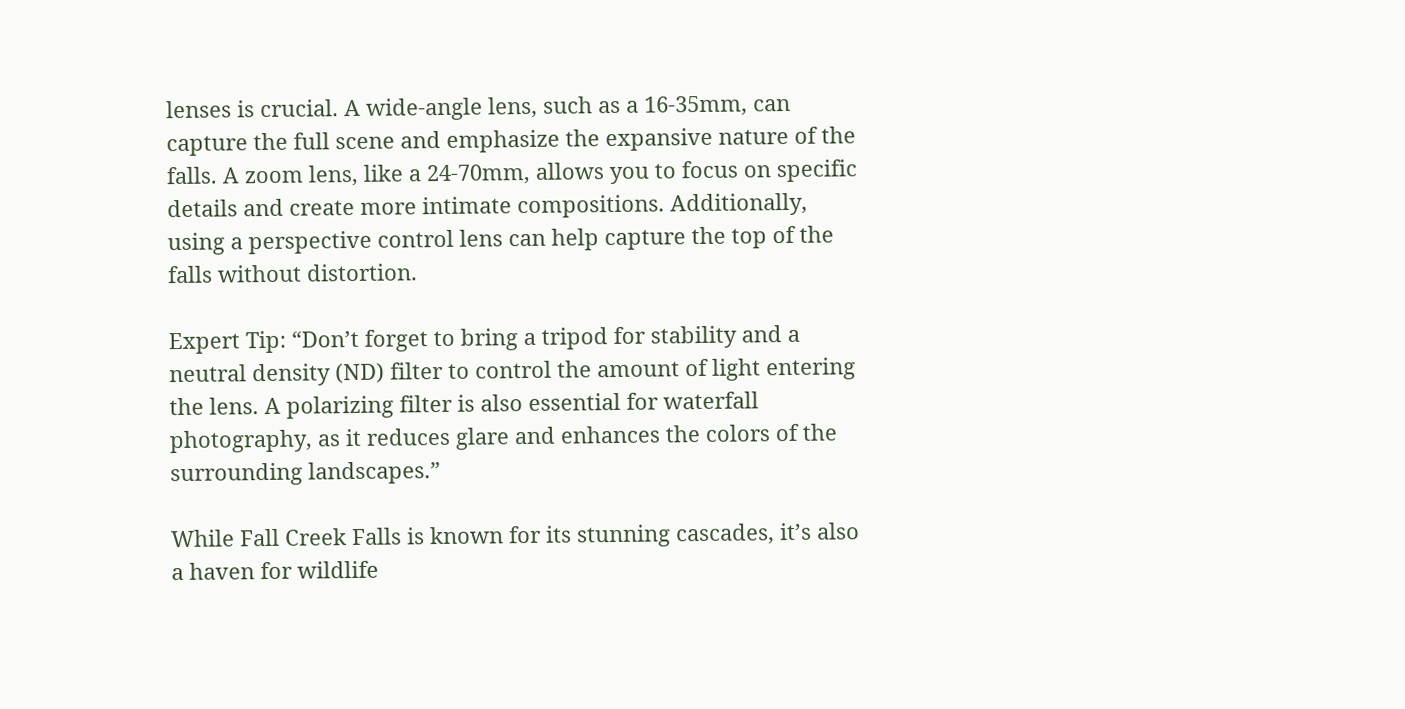lenses is crucial. A wide-angle lens, such as a 16-35mm, can capture the full scene and emphasize the expansive nature of the falls. A zoom lens, like a 24-70mm, allows you to focus on specific details and create more intimate compositions. Additionally, using a perspective control lens can help capture the top of the falls without distortion.

Expert Tip: “Don’t forget to bring a tripod for stability and a neutral density (ND) filter to control the amount of light entering the lens. A polarizing filter is also essential for waterfall photography, as it reduces glare and enhances the colors of the surrounding landscapes.”

While Fall Creek Falls is known for its stunning cascades, it’s also a haven for wildlife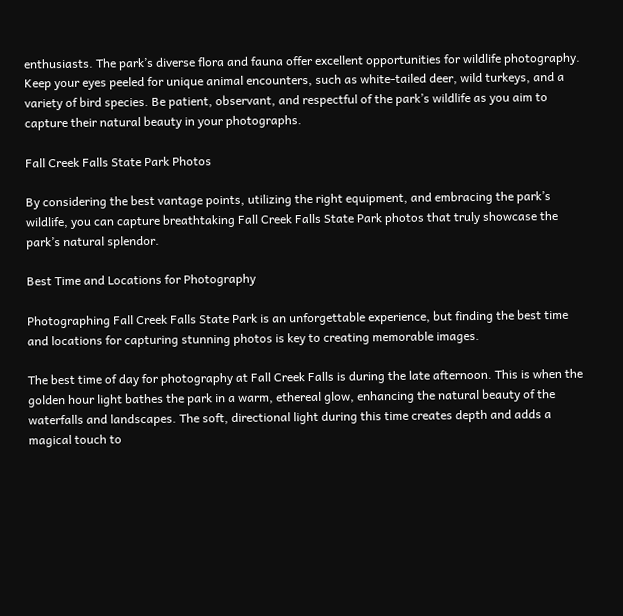enthusiasts. The park’s diverse flora and fauna offer excellent opportunities for wildlife photography. Keep your eyes peeled for unique animal encounters, such as white-tailed deer, wild turkeys, and a variety of bird species. Be patient, observant, and respectful of the park’s wildlife as you aim to capture their natural beauty in your photographs.

Fall Creek Falls State Park Photos

By considering the best vantage points, utilizing the right equipment, and embracing the park’s wildlife, you can capture breathtaking Fall Creek Falls State Park photos that truly showcase the park’s natural splendor.

Best Time and Locations for Photography

Photographing Fall Creek Falls State Park is an unforgettable experience, but finding the best time and locations for capturing stunning photos is key to creating memorable images.

The best time of day for photography at Fall Creek Falls is during the late afternoon. This is when the golden hour light bathes the park in a warm, ethereal glow, enhancing the natural beauty of the waterfalls and landscapes. The soft, directional light during this time creates depth and adds a magical touch to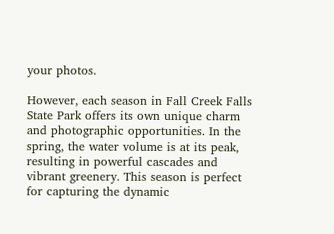your photos.

However, each season in Fall Creek Falls State Park offers its own unique charm and photographic opportunities. In the spring, the water volume is at its peak, resulting in powerful cascades and vibrant greenery. This season is perfect for capturing the dynamic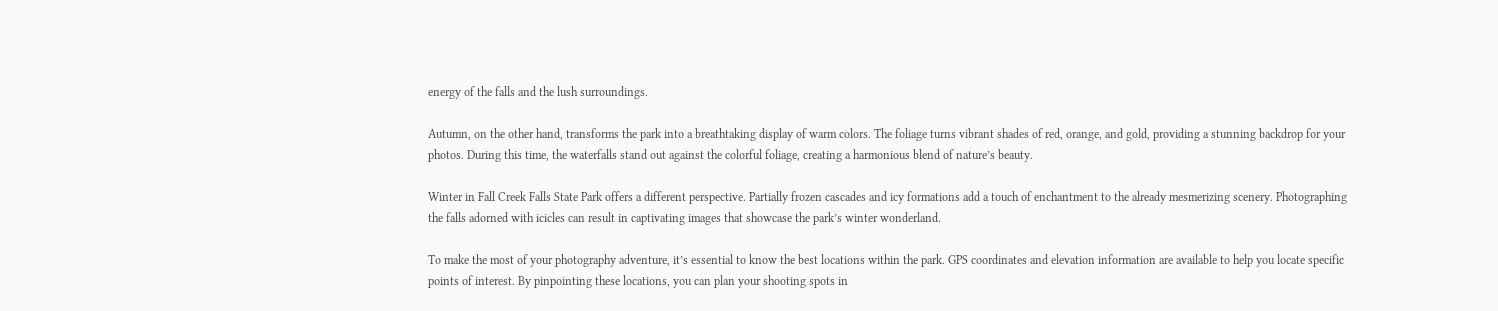energy of the falls and the lush surroundings.

Autumn, on the other hand, transforms the park into a breathtaking display of warm colors. The foliage turns vibrant shades of red, orange, and gold, providing a stunning backdrop for your photos. During this time, the waterfalls stand out against the colorful foliage, creating a harmonious blend of nature’s beauty.

Winter in Fall Creek Falls State Park offers a different perspective. Partially frozen cascades and icy formations add a touch of enchantment to the already mesmerizing scenery. Photographing the falls adorned with icicles can result in captivating images that showcase the park’s winter wonderland.

To make the most of your photography adventure, it’s essential to know the best locations within the park. GPS coordinates and elevation information are available to help you locate specific points of interest. By pinpointing these locations, you can plan your shooting spots in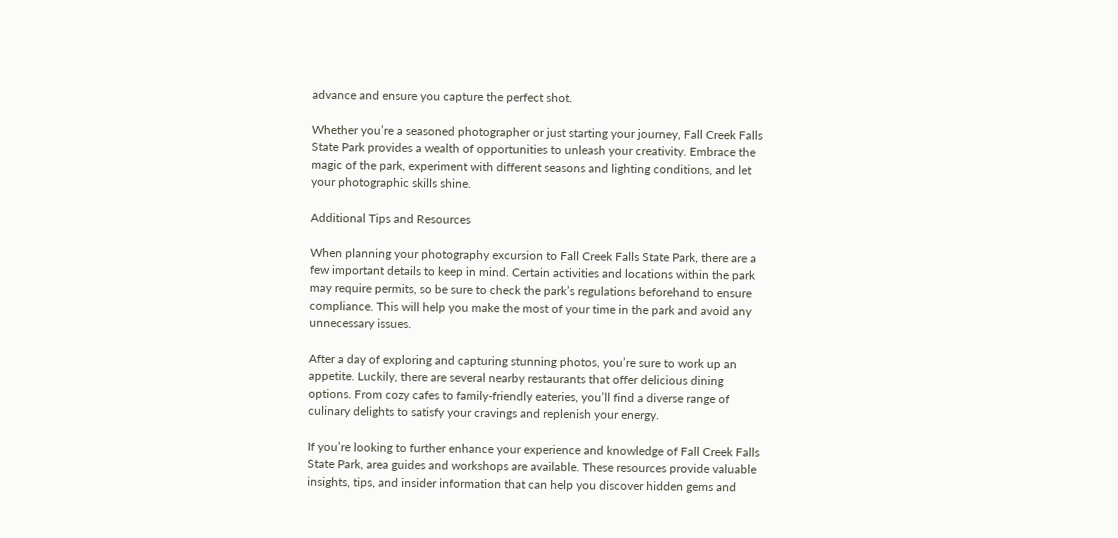advance and ensure you capture the perfect shot.

Whether you’re a seasoned photographer or just starting your journey, Fall Creek Falls State Park provides a wealth of opportunities to unleash your creativity. Embrace the magic of the park, experiment with different seasons and lighting conditions, and let your photographic skills shine.

Additional Tips and Resources

When planning your photography excursion to Fall Creek Falls State Park, there are a few important details to keep in mind. Certain activities and locations within the park may require permits, so be sure to check the park’s regulations beforehand to ensure compliance. This will help you make the most of your time in the park and avoid any unnecessary issues.

After a day of exploring and capturing stunning photos, you’re sure to work up an appetite. Luckily, there are several nearby restaurants that offer delicious dining options. From cozy cafes to family-friendly eateries, you’ll find a diverse range of culinary delights to satisfy your cravings and replenish your energy.

If you’re looking to further enhance your experience and knowledge of Fall Creek Falls State Park, area guides and workshops are available. These resources provide valuable insights, tips, and insider information that can help you discover hidden gems and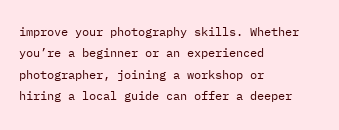improve your photography skills. Whether you’re a beginner or an experienced photographer, joining a workshop or hiring a local guide can offer a deeper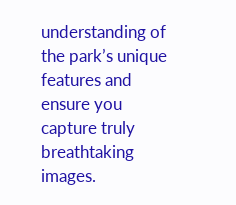understanding of the park’s unique features and ensure you capture truly breathtaking images.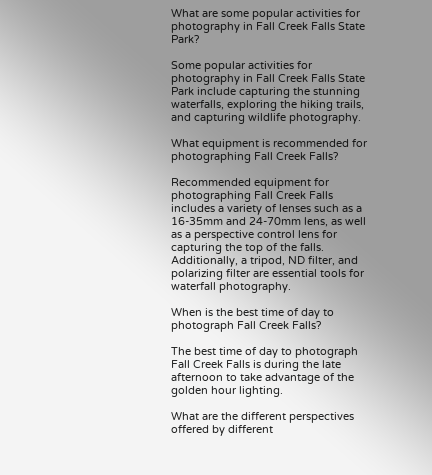What are some popular activities for photography in Fall Creek Falls State Park?

Some popular activities for photography in Fall Creek Falls State Park include capturing the stunning waterfalls, exploring the hiking trails, and capturing wildlife photography.

What equipment is recommended for photographing Fall Creek Falls?

Recommended equipment for photographing Fall Creek Falls includes a variety of lenses such as a 16-35mm and 24-70mm lens, as well as a perspective control lens for capturing the top of the falls. Additionally, a tripod, ND filter, and polarizing filter are essential tools for waterfall photography.

When is the best time of day to photograph Fall Creek Falls?

The best time of day to photograph Fall Creek Falls is during the late afternoon to take advantage of the golden hour lighting.

What are the different perspectives offered by different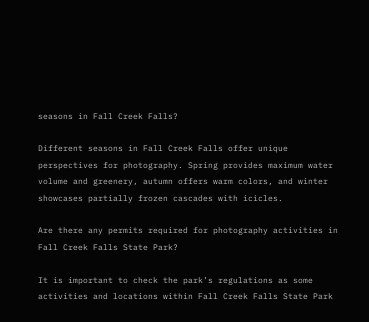seasons in Fall Creek Falls?

Different seasons in Fall Creek Falls offer unique perspectives for photography. Spring provides maximum water volume and greenery, autumn offers warm colors, and winter showcases partially frozen cascades with icicles.

Are there any permits required for photography activities in Fall Creek Falls State Park?

It is important to check the park’s regulations as some activities and locations within Fall Creek Falls State Park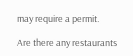may require a permit.

Are there any restaurants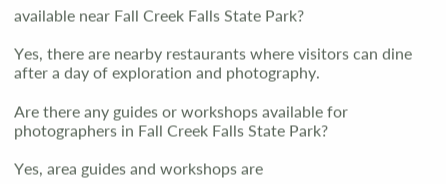available near Fall Creek Falls State Park?

Yes, there are nearby restaurants where visitors can dine after a day of exploration and photography.

Are there any guides or workshops available for photographers in Fall Creek Falls State Park?

Yes, area guides and workshops are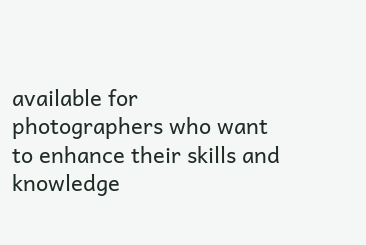available for photographers who want to enhance their skills and knowledge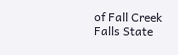of Fall Creek Falls State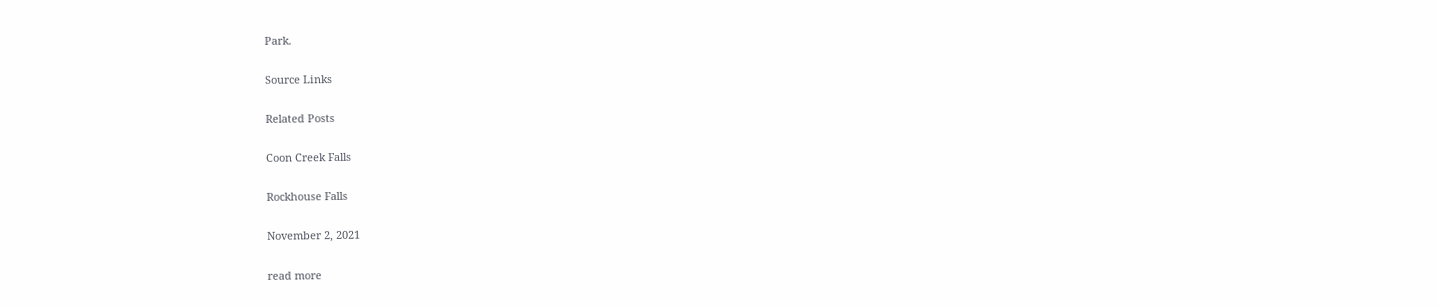Park.

Source Links

Related Posts

Coon Creek Falls

Rockhouse Falls

November 2, 2021

read more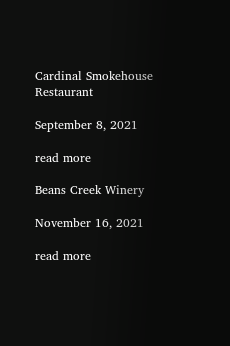Cardinal Smokehouse Restaurant

September 8, 2021

read more

Beans Creek Winery

November 16, 2021

read more